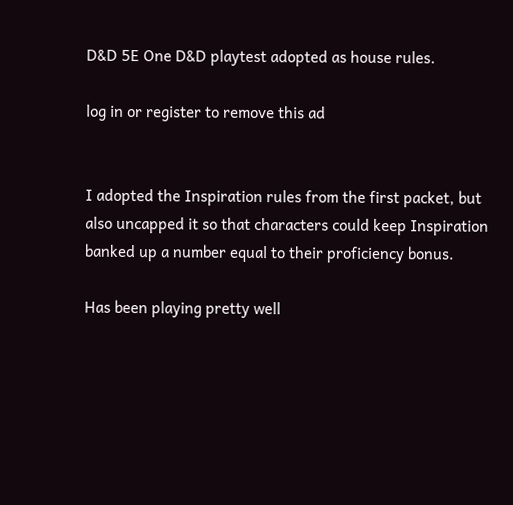D&D 5E One D&D playtest adopted as house rules.

log in or register to remove this ad


I adopted the Inspiration rules from the first packet, but also uncapped it so that characters could keep Inspiration banked up a number equal to their proficiency bonus.

Has been playing pretty well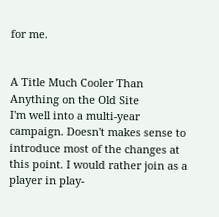for me.


A Title Much Cooler Than Anything on the Old Site
I'm well into a multi-year campaign. Doesn't makes sense to introduce most of the changes at this point. I would rather join as a player in play-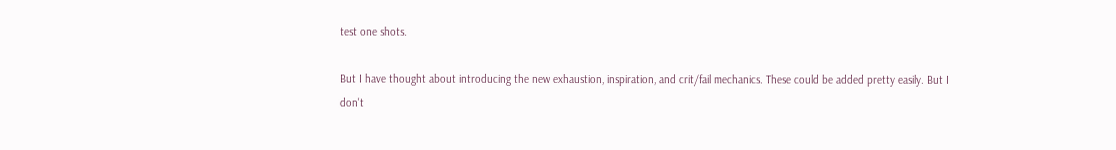test one shots.

But I have thought about introducing the new exhaustion, inspiration, and crit/fail mechanics. These could be added pretty easily. But I don't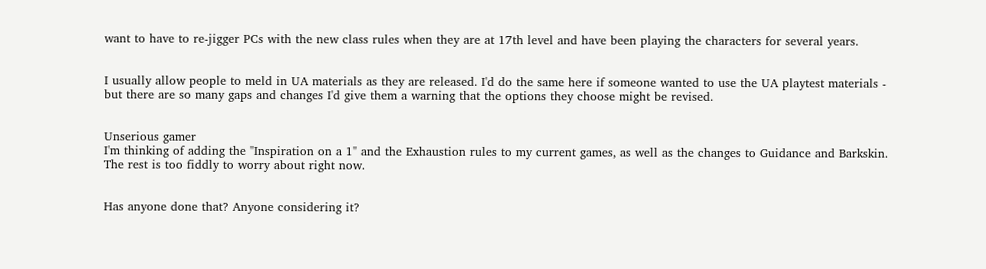want to have to re-jigger PCs with the new class rules when they are at 17th level and have been playing the characters for several years.


I usually allow people to meld in UA materials as they are released. I'd do the same here if someone wanted to use the UA playtest materials - but there are so many gaps and changes I'd give them a warning that the options they choose might be revised.


Unserious gamer
I'm thinking of adding the "Inspiration on a 1" and the Exhaustion rules to my current games, as well as the changes to Guidance and Barkskin. The rest is too fiddly to worry about right now.


Has anyone done that? Anyone considering it?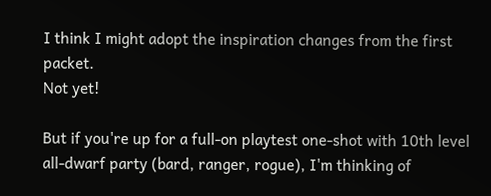I think I might adopt the inspiration changes from the first packet.
Not yet!

But if you're up for a full-on playtest one-shot with 10th level all-dwarf party (bard, ranger, rogue), I'm thinking of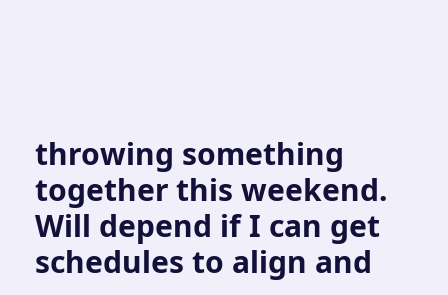throwing something together this weekend. Will depend if I can get schedules to align and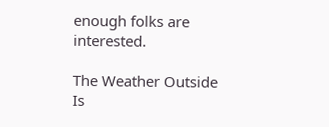enough folks are interested.

The Weather Outside Is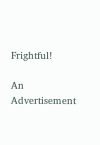Frightful!

An Advertisement